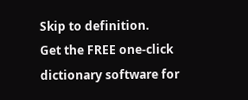Skip to definition.
Get the FREE one-click dictionary software for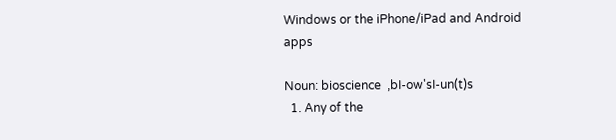Windows or the iPhone/iPad and Android apps

Noun: bioscience  ,bI-ow'sI-un(t)s
  1. Any of the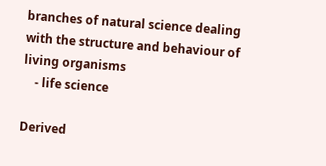branches of natural science dealing with the structure and behaviour of living organisms
    - life science

Derived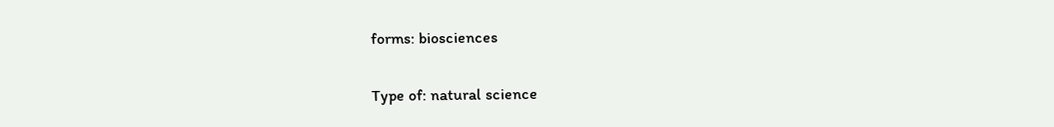forms: biosciences

Type of: natural science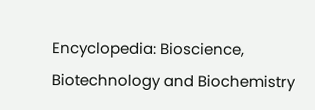Encyclopedia: Bioscience, Biotechnology and Biochemistry